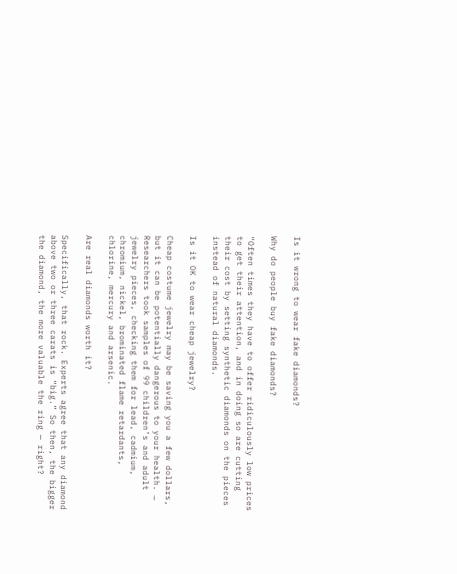Is it wrong to wear fake diamonds?

Why do people buy fake diamonds?

“Often times they have to offer ridiculously low prices to get their attention, and in doing so are cutting their cost by setting synthetic diamonds on the pieces instead of natural diamonds.

Is it OK to wear cheap jewelry?

Cheap costume jewelry may be saving you a few dollars, but it can be potentially dangerous to your health. … Researchers took samples of 99 children’s and adult jewelry pieces, checking them for lead, cadmium, chromium, nickel, brominated flame retardants, chlorine, mercury and arsenic.

Are real diamonds worth it?

Specifically, that rock. Experts agree that any diamond above two or three carats is “big.” So then, the bigger the diamond, the more valuable the ring — right?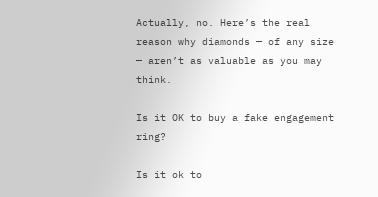Actually, no. Here’s the real reason why diamonds — of any size — aren’t as valuable as you may think.

Is it OK to buy a fake engagement ring?

Is it ok to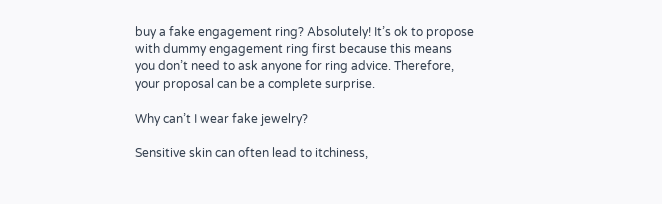buy a fake engagement ring? Absolutely! It’s ok to propose with dummy engagement ring first because this means you don’t need to ask anyone for ring advice. Therefore, your proposal can be a complete surprise.

Why can’t I wear fake jewelry?

Sensitive skin can often lead to itchiness,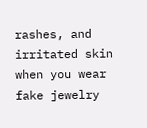rashes, and irritated skin when you wear fake jewelry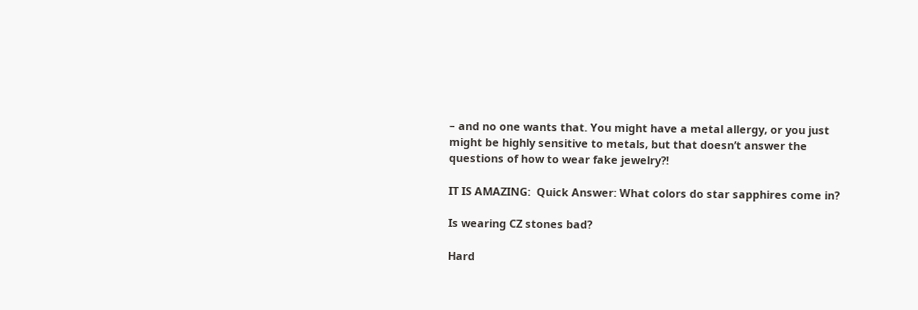– and no one wants that. You might have a metal allergy, or you just might be highly sensitive to metals, but that doesn’t answer the questions of how to wear fake jewelry?!

IT IS AMAZING:  Quick Answer: What colors do star sapphires come in?

Is wearing CZ stones bad?

Hard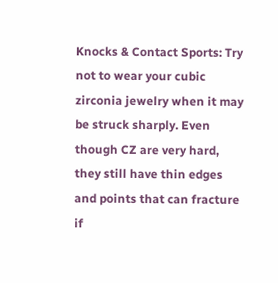Knocks & Contact Sports: Try not to wear your cubic zirconia jewelry when it may be struck sharply. Even though CZ are very hard, they still have thin edges and points that can fracture if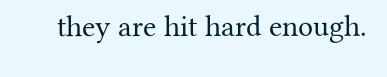they are hit hard enough.